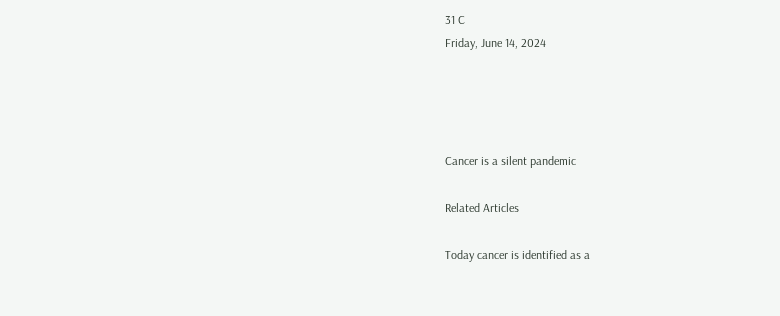31 C
Friday, June 14, 2024




Cancer is a silent pandemic

Related Articles

Today cancer is identified as a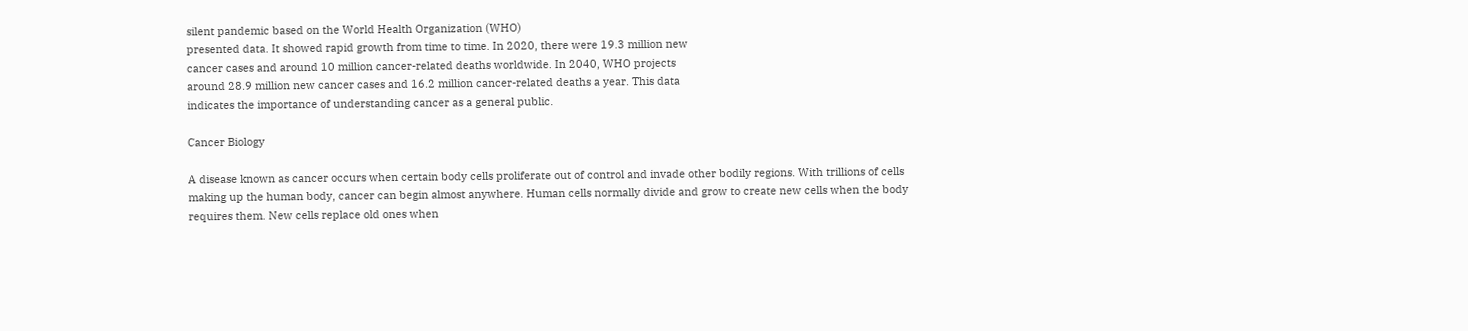silent pandemic based on the World Health Organization (WHO)
presented data. It showed rapid growth from time to time. In 2020, there were 19.3 million new
cancer cases and around 10 million cancer-related deaths worldwide. In 2040, WHO projects
around 28.9 million new cancer cases and 16.2 million cancer-related deaths a year. This data
indicates the importance of understanding cancer as a general public.

Cancer Biology

A disease known as cancer occurs when certain body cells proliferate out of control and invade other bodily regions. With trillions of cells making up the human body, cancer can begin almost anywhere. Human cells normally divide and grow to create new cells when the body requires them. New cells replace old ones when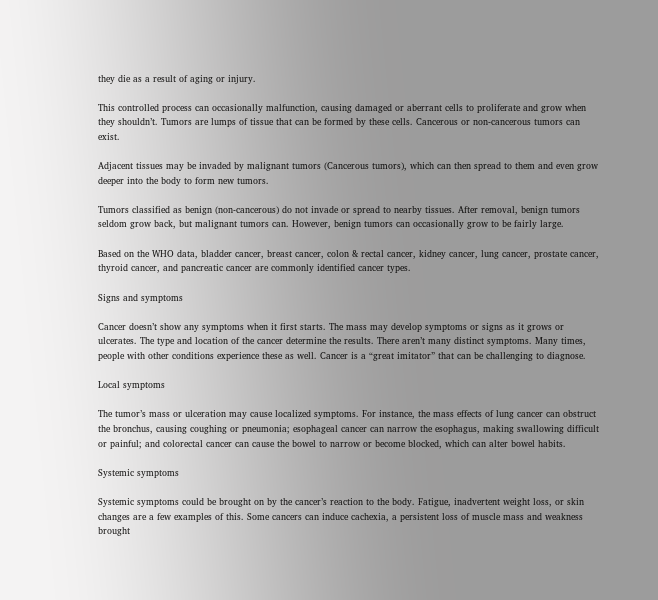they die as a result of aging or injury.

This controlled process can occasionally malfunction, causing damaged or aberrant cells to proliferate and grow when they shouldn’t. Tumors are lumps of tissue that can be formed by these cells. Cancerous or non-cancerous tumors can exist.

Adjacent tissues may be invaded by malignant tumors (Cancerous tumors), which can then spread to them and even grow deeper into the body to form new tumors.

Tumors classified as benign (non-cancerous) do not invade or spread to nearby tissues. After removal, benign tumors seldom grow back, but malignant tumors can. However, benign tumors can occasionally grow to be fairly large.

Based on the WHO data, bladder cancer, breast cancer, colon & rectal cancer, kidney cancer, lung cancer, prostate cancer, thyroid cancer, and pancreatic cancer are commonly identified cancer types.

Signs and symptoms

Cancer doesn’t show any symptoms when it first starts. The mass may develop symptoms or signs as it grows or ulcerates. The type and location of the cancer determine the results. There aren’t many distinct symptoms. Many times, people with other conditions experience these as well. Cancer is a “great imitator” that can be challenging to diagnose.

Local symptoms

The tumor’s mass or ulceration may cause localized symptoms. For instance, the mass effects of lung cancer can obstruct the bronchus, causing coughing or pneumonia; esophageal cancer can narrow the esophagus, making swallowing difficult or painful; and colorectal cancer can cause the bowel to narrow or become blocked, which can alter bowel habits.

Systemic symptoms

Systemic symptoms could be brought on by the cancer’s reaction to the body. Fatigue, inadvertent weight loss, or skin changes are a few examples of this. Some cancers can induce cachexia, a persistent loss of muscle mass and weakness brought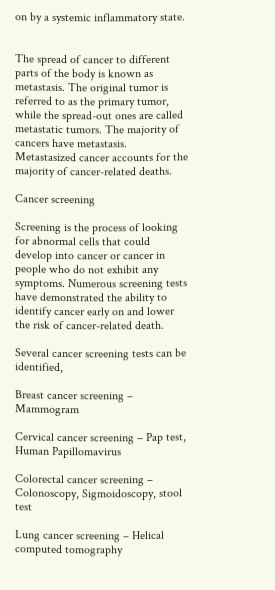on by a systemic inflammatory state.


The spread of cancer to different parts of the body is known as metastasis. The original tumor is referred to as the primary tumor, while the spread-out ones are called metastatic tumors. The majority of cancers have metastasis. Metastasized cancer accounts for the majority of cancer-related deaths.

Cancer screening

Screening is the process of looking for abnormal cells that could develop into cancer or cancer in people who do not exhibit any symptoms. Numerous screening tests have demonstrated the ability to identify cancer early on and lower the risk of cancer-related death.

Several cancer screening tests can be identified,

Breast cancer screening – Mammogram

Cervical cancer screening – Pap test, Human Papillomavirus

Colorectal cancer screening – Colonoscopy, Sigmoidoscopy, stool test

Lung cancer screening – Helical computed tomography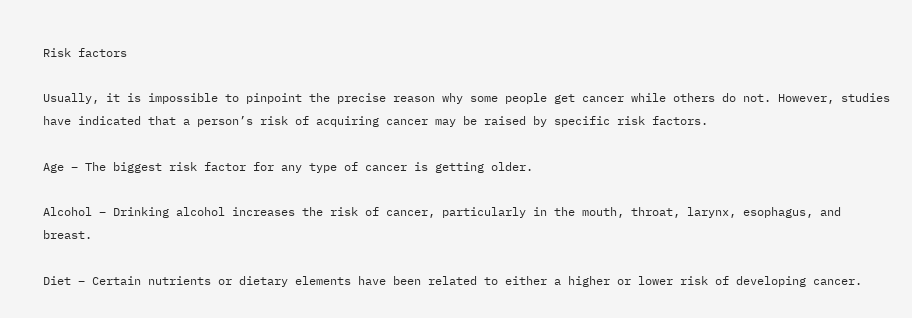Risk factors

Usually, it is impossible to pinpoint the precise reason why some people get cancer while others do not. However, studies have indicated that a person’s risk of acquiring cancer may be raised by specific risk factors.

Age – The biggest risk factor for any type of cancer is getting older.

Alcohol – Drinking alcohol increases the risk of cancer, particularly in the mouth, throat, larynx, esophagus, and breast.

Diet – Certain nutrients or dietary elements have been related to either a higher or lower risk of developing cancer.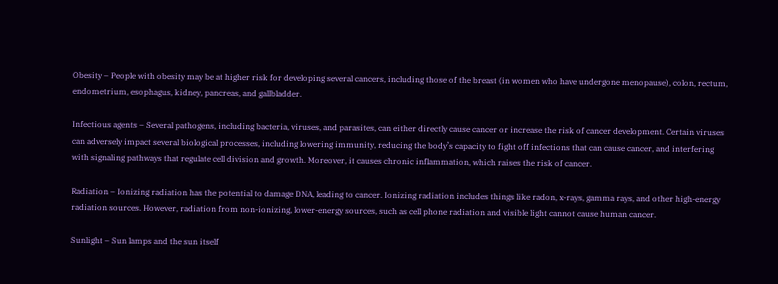Obesity – People with obesity may be at higher risk for developing several cancers, including those of the breast (in women who have undergone menopause), colon, rectum, endometrium, esophagus, kidney, pancreas, and gallbladder.

Infectious agents – Several pathogens, including bacteria, viruses, and parasites, can either directly cause cancer or increase the risk of cancer development. Certain viruses can adversely impact several biological processes, including lowering immunity, reducing the body’s capacity to fight off infections that can cause cancer, and interfering with signaling pathways that regulate cell division and growth. Moreover, it causes chronic inflammation, which raises the risk of cancer.

Radiation – Ionizing radiation has the potential to damage DNA, leading to cancer. Ionizing radiation includes things like radon, x-rays, gamma rays, and other high-energy radiation sources. However, radiation from non-ionizing, lower-energy sources, such as cell phone radiation and visible light cannot cause human cancer.

Sunlight – Sun lamps and the sun itself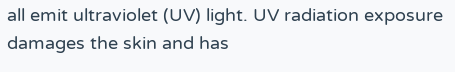all emit ultraviolet (UV) light. UV radiation exposure damages the skin and has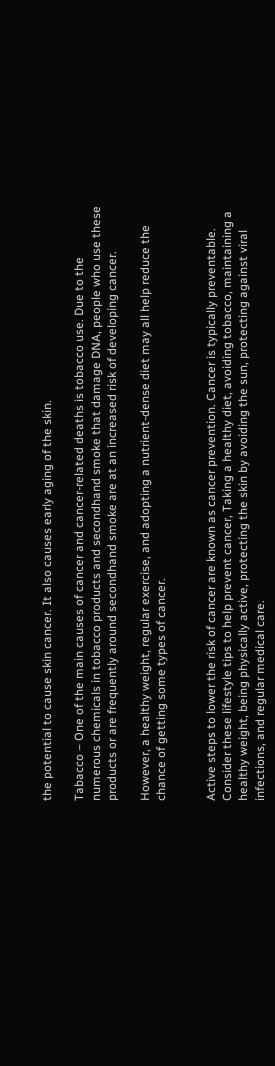the potential to cause skin cancer. It also causes early aging of the skin.

Tabacco – One of the main causes of cancer and cancer-related deaths is tobacco use. Due to the numerous chemicals in tobacco products and secondhand smoke that damage DNA, people who use these products or are frequently around secondhand smoke are at an increased risk of developing cancer.

However, a healthy weight, regular exercise, and adopting a nutrient-dense diet may all help reduce the chance of getting some types of cancer.


Active steps to lower the risk of cancer are known as cancer prevention. Cancer is typically preventable. Consider these lifestyle tips to help prevent cancer, Taking a healthy diet, avoiding tobacco, maintaining a healthy weight, being physically active, protecting the skin by avoiding the sun, protecting against viral infections, and regular medical care.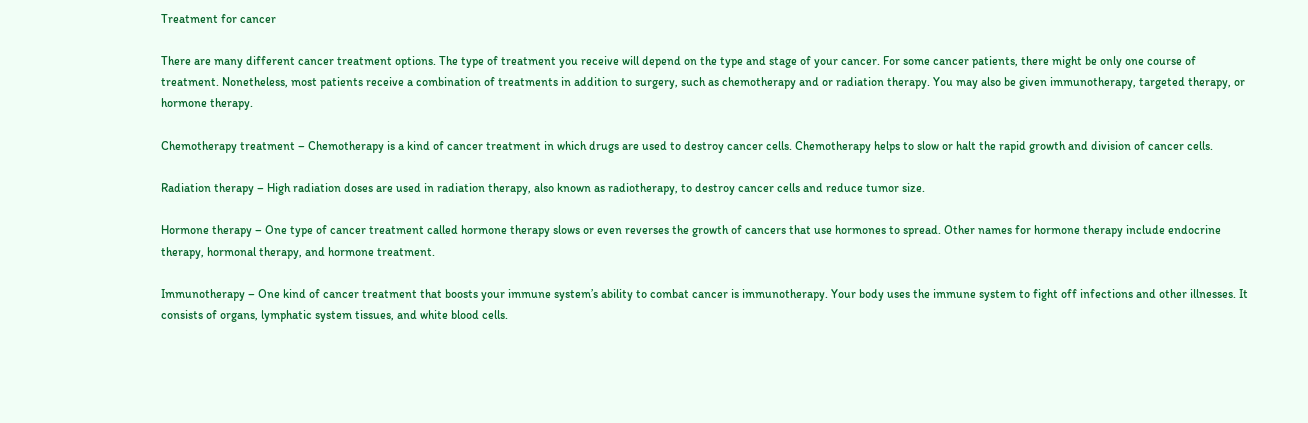Treatment for cancer

There are many different cancer treatment options. The type of treatment you receive will depend on the type and stage of your cancer. For some cancer patients, there might be only one course of treatment. Nonetheless, most patients receive a combination of treatments in addition to surgery, such as chemotherapy and or radiation therapy. You may also be given immunotherapy, targeted therapy, or hormone therapy.

Chemotherapy treatment – Chemotherapy is a kind of cancer treatment in which drugs are used to destroy cancer cells. Chemotherapy helps to slow or halt the rapid growth and division of cancer cells.

Radiation therapy – High radiation doses are used in radiation therapy, also known as radiotherapy, to destroy cancer cells and reduce tumor size.

Hormone therapy – One type of cancer treatment called hormone therapy slows or even reverses the growth of cancers that use hormones to spread. Other names for hormone therapy include endocrine therapy, hormonal therapy, and hormone treatment.

Immunotherapy – One kind of cancer treatment that boosts your immune system’s ability to combat cancer is immunotherapy. Your body uses the immune system to fight off infections and other illnesses. It consists of organs, lymphatic system tissues, and white blood cells.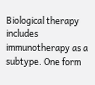Biological therapy includes immunotherapy as a subtype. One form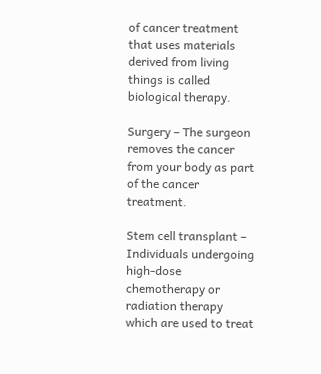of cancer treatment that uses materials derived from living things is called biological therapy.

Surgery – The surgeon removes the cancer from your body as part of the cancer treatment.

Stem cell transplant – Individuals undergoing high-dose chemotherapy or radiation therapy which are used to treat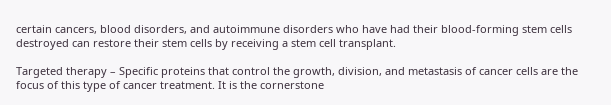certain cancers, blood disorders, and autoimmune disorders who have had their blood-forming stem cells destroyed can restore their stem cells by receiving a stem cell transplant.

Targeted therapy – Specific proteins that control the growth, division, and metastasis of cancer cells are the focus of this type of cancer treatment. It is the cornerstone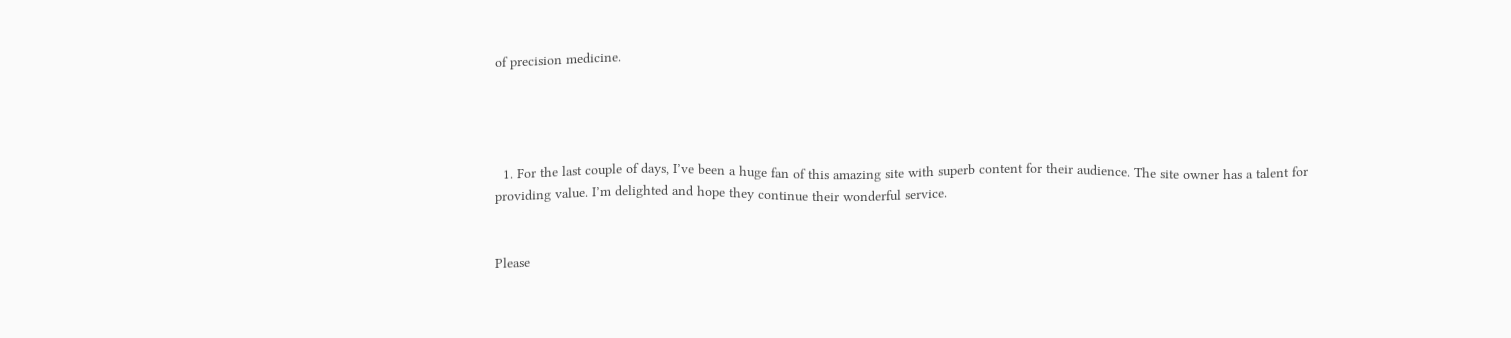of precision medicine.




  1. For the last couple of days, I’ve been a huge fan of this amazing site with superb content for their audience. The site owner has a talent for providing value. I’m delighted and hope they continue their wonderful service.


Please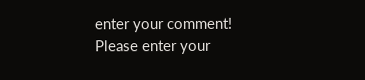enter your comment!
Please enter your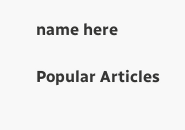name here

Popular Articles